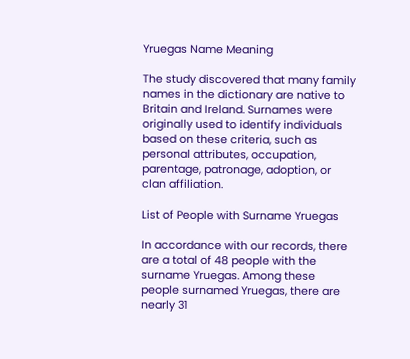Yruegas Name Meaning

The study discovered that many family names in the dictionary are native to Britain and Ireland. Surnames were originally used to identify individuals based on these criteria, such as personal attributes, occupation, parentage, patronage, adoption, or clan affiliation.

List of People with Surname Yruegas

In accordance with our records, there are a total of 48 people with the surname Yruegas. Among these people surnamed Yruegas, there are nearly 31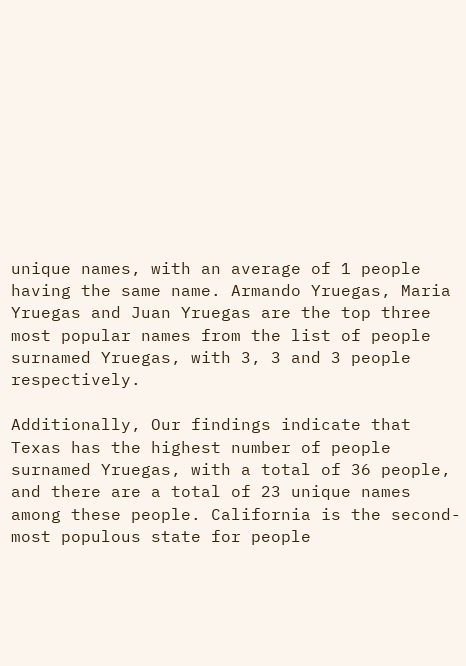unique names, with an average of 1 people having the same name. Armando Yruegas, Maria Yruegas and Juan Yruegas are the top three most popular names from the list of people surnamed Yruegas, with 3, 3 and 3 people respectively.

Additionally, Our findings indicate that Texas has the highest number of people surnamed Yruegas, with a total of 36 people, and there are a total of 23 unique names among these people. California is the second-most populous state for people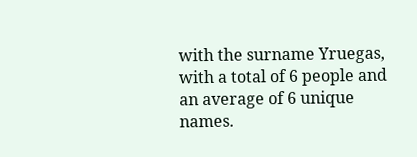with the surname Yruegas, with a total of 6 people and an average of 6 unique names.